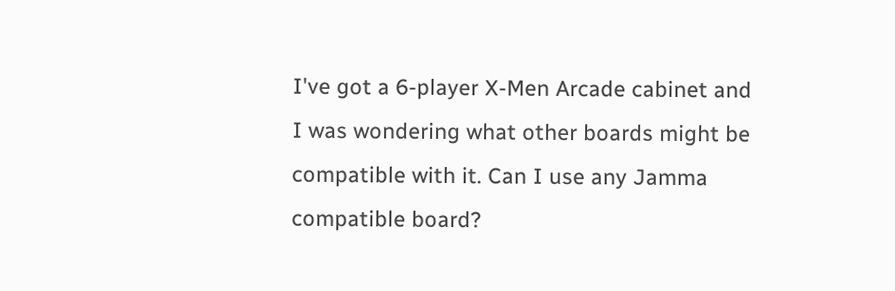I've got a 6-player X-Men Arcade cabinet and I was wondering what other boards might be compatible with it. Can I use any Jamma compatible board?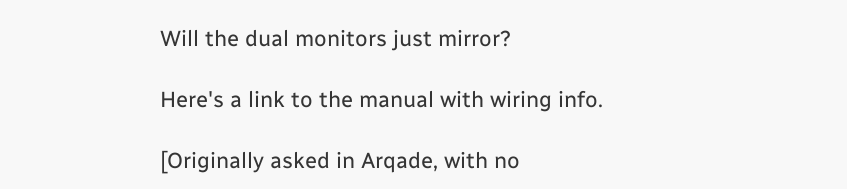Will the dual monitors just mirror?

Here's a link to the manual with wiring info.

[Originally asked in Arqade, with no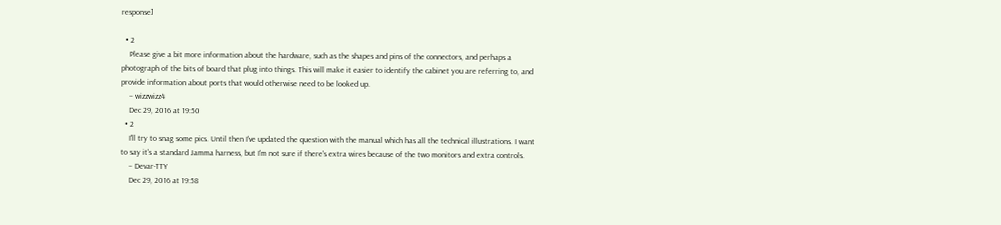response]

  • 2
    Please give a bit more information about the hardware, such as the shapes and pins of the connectors, and perhaps a photograph of the bits of board that plug into things. This will make it easier to identify the cabinet you are referring to, and provide information about ports that would otherwise need to be looked up.
    – wizzwizz4
    Dec 29, 2016 at 19:50
  • 2
    I'll try to snag some pics. Until then I've updated the question with the manual which has all the technical illustrations. I want to say it's a standard Jamma harness, but I'm not sure if there's extra wires because of the two monitors and extra controls.
    – Devar-TTY
    Dec 29, 2016 at 19:58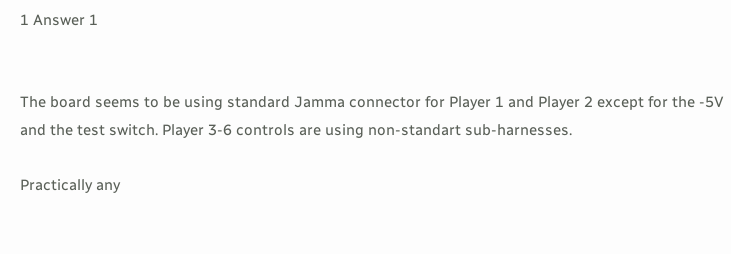1 Answer 1


The board seems to be using standard Jamma connector for Player 1 and Player 2 except for the -5V and the test switch. Player 3-6 controls are using non-standart sub-harnesses.

Practically any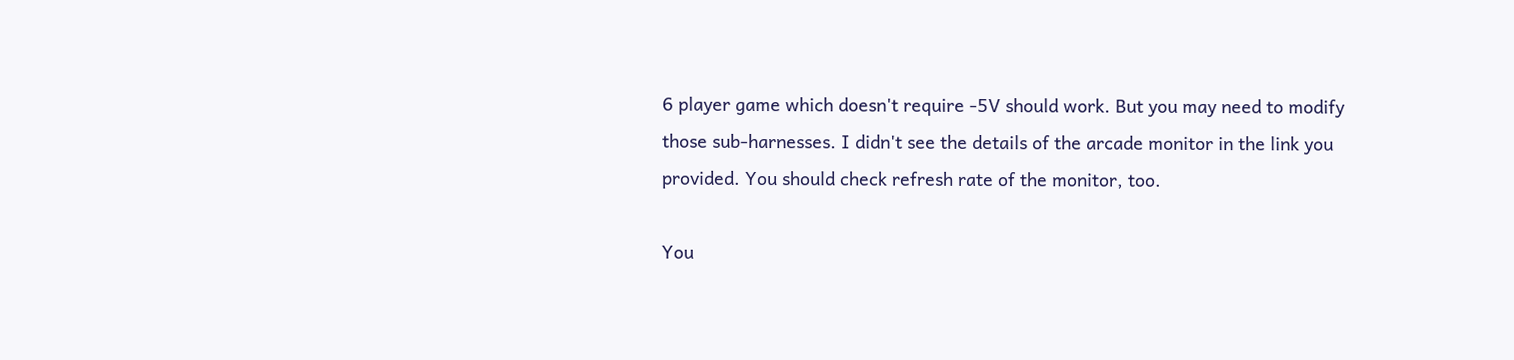6 player game which doesn't require -5V should work. But you may need to modify those sub-harnesses. I didn't see the details of the arcade monitor in the link you provided. You should check refresh rate of the monitor, too.

You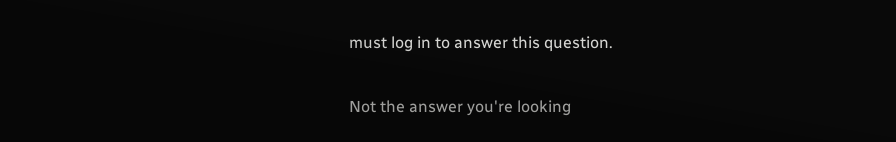must log in to answer this question.

Not the answer you're looking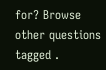for? Browse other questions tagged .